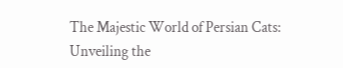The Majestic World of Persian Cats: Unveiling the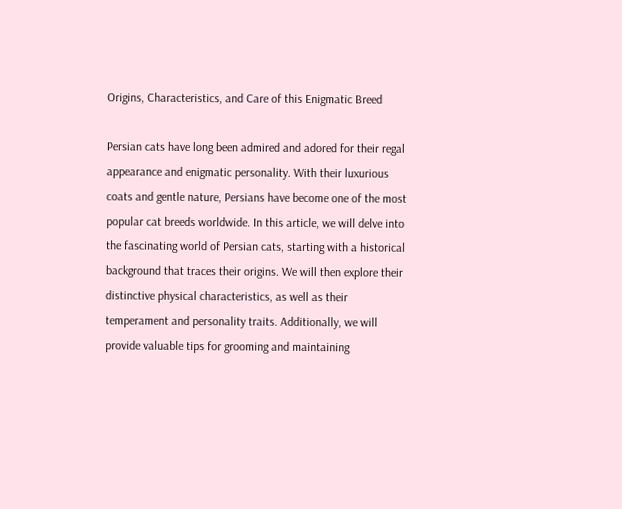Origins, Characteristics, and Care of this Enigmatic Breed

Persian cats have long been admired and adored for their regal appearance and enigmatic personality. With their luxurious coats and gentle nature, Persians have become one of the most popular cat breeds worldwide. In this article, we will delve into the fascinating world of Persian cats, starting with a historical background that traces their origins. We will then explore their distinctive physical characteristics, as well as their temperament and personality traits. Additionally, we will provide valuable tips for grooming and maintaining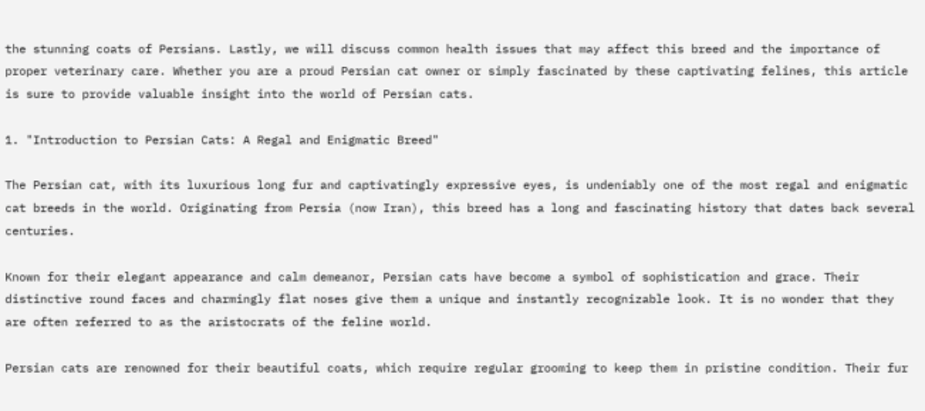the stunning coats of Persians. Lastly, we will discuss common health issues that may affect this breed and the importance of proper veterinary care. Whether you are a proud Persian cat owner or simply fascinated by these captivating felines, this article is sure to provide valuable insight into the world of Persian cats.

1. "Introduction to Persian Cats: A Regal and Enigmatic Breed"

The Persian cat, with its luxurious long fur and captivatingly expressive eyes, is undeniably one of the most regal and enigmatic cat breeds in the world. Originating from Persia (now Iran), this breed has a long and fascinating history that dates back several centuries.

Known for their elegant appearance and calm demeanor, Persian cats have become a symbol of sophistication and grace. Their distinctive round faces and charmingly flat noses give them a unique and instantly recognizable look. It is no wonder that they are often referred to as the aristocrats of the feline world.

Persian cats are renowned for their beautiful coats, which require regular grooming to keep them in pristine condition. Their fur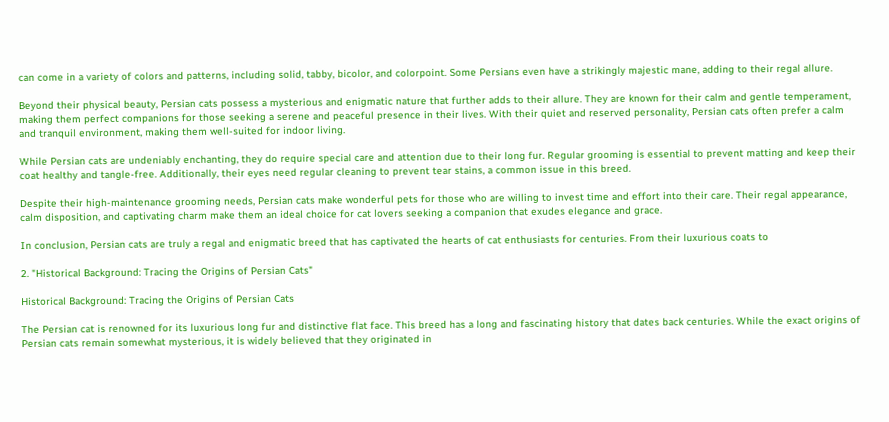can come in a variety of colors and patterns, including solid, tabby, bicolor, and colorpoint. Some Persians even have a strikingly majestic mane, adding to their regal allure.

Beyond their physical beauty, Persian cats possess a mysterious and enigmatic nature that further adds to their allure. They are known for their calm and gentle temperament, making them perfect companions for those seeking a serene and peaceful presence in their lives. With their quiet and reserved personality, Persian cats often prefer a calm and tranquil environment, making them well-suited for indoor living.

While Persian cats are undeniably enchanting, they do require special care and attention due to their long fur. Regular grooming is essential to prevent matting and keep their coat healthy and tangle-free. Additionally, their eyes need regular cleaning to prevent tear stains, a common issue in this breed.

Despite their high-maintenance grooming needs, Persian cats make wonderful pets for those who are willing to invest time and effort into their care. Their regal appearance, calm disposition, and captivating charm make them an ideal choice for cat lovers seeking a companion that exudes elegance and grace.

In conclusion, Persian cats are truly a regal and enigmatic breed that has captivated the hearts of cat enthusiasts for centuries. From their luxurious coats to

2. "Historical Background: Tracing the Origins of Persian Cats"

Historical Background: Tracing the Origins of Persian Cats

The Persian cat is renowned for its luxurious long fur and distinctive flat face. This breed has a long and fascinating history that dates back centuries. While the exact origins of Persian cats remain somewhat mysterious, it is widely believed that they originated in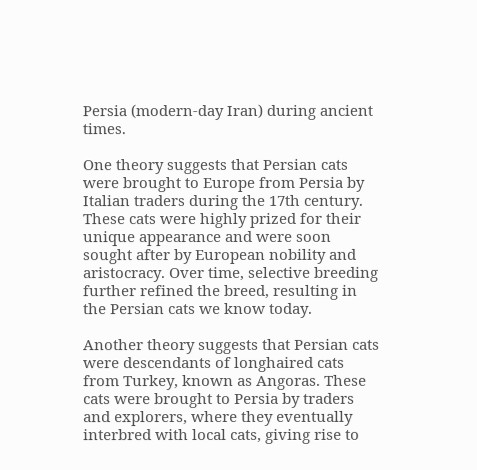Persia (modern-day Iran) during ancient times.

One theory suggests that Persian cats were brought to Europe from Persia by Italian traders during the 17th century. These cats were highly prized for their unique appearance and were soon sought after by European nobility and aristocracy. Over time, selective breeding further refined the breed, resulting in the Persian cats we know today.

Another theory suggests that Persian cats were descendants of longhaired cats from Turkey, known as Angoras. These cats were brought to Persia by traders and explorers, where they eventually interbred with local cats, giving rise to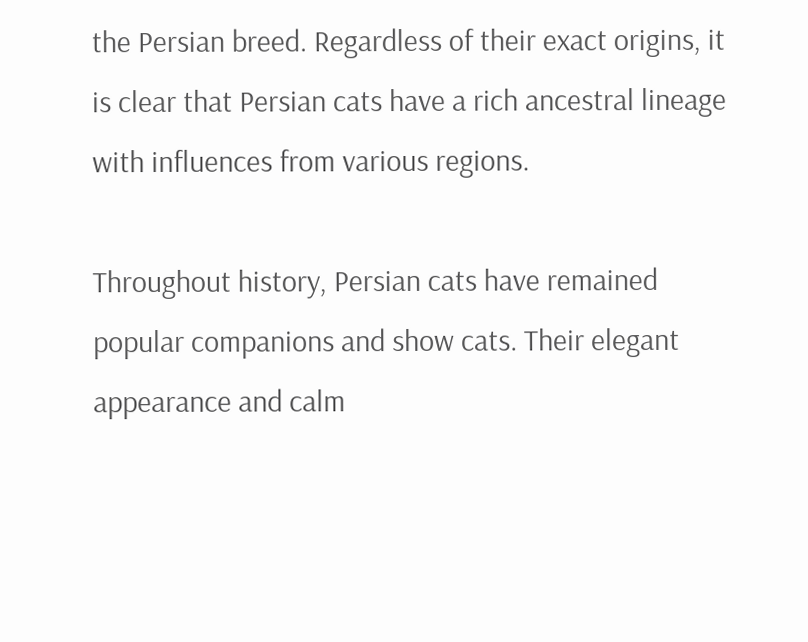the Persian breed. Regardless of their exact origins, it is clear that Persian cats have a rich ancestral lineage with influences from various regions.

Throughout history, Persian cats have remained popular companions and show cats. Their elegant appearance and calm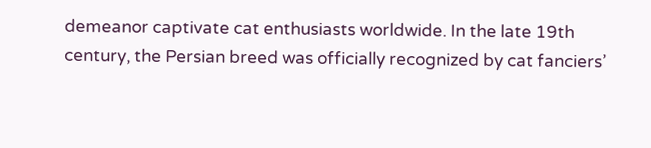demeanor captivate cat enthusiasts worldwide. In the late 19th century, the Persian breed was officially recognized by cat fanciers’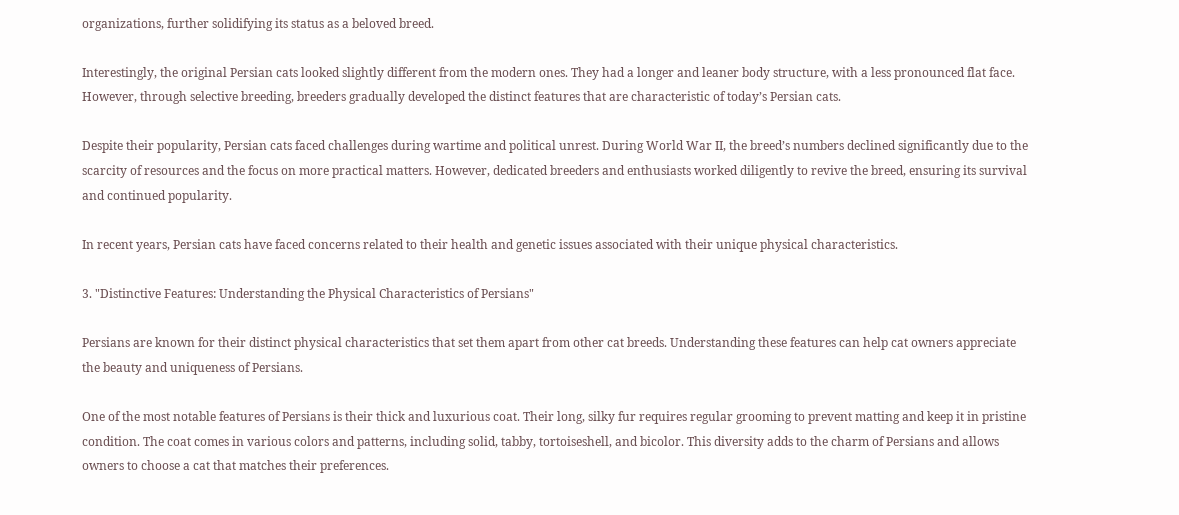organizations, further solidifying its status as a beloved breed.

Interestingly, the original Persian cats looked slightly different from the modern ones. They had a longer and leaner body structure, with a less pronounced flat face. However, through selective breeding, breeders gradually developed the distinct features that are characteristic of today’s Persian cats.

Despite their popularity, Persian cats faced challenges during wartime and political unrest. During World War II, the breed’s numbers declined significantly due to the scarcity of resources and the focus on more practical matters. However, dedicated breeders and enthusiasts worked diligently to revive the breed, ensuring its survival and continued popularity.

In recent years, Persian cats have faced concerns related to their health and genetic issues associated with their unique physical characteristics.

3. "Distinctive Features: Understanding the Physical Characteristics of Persians"

Persians are known for their distinct physical characteristics that set them apart from other cat breeds. Understanding these features can help cat owners appreciate the beauty and uniqueness of Persians.

One of the most notable features of Persians is their thick and luxurious coat. Their long, silky fur requires regular grooming to prevent matting and keep it in pristine condition. The coat comes in various colors and patterns, including solid, tabby, tortoiseshell, and bicolor. This diversity adds to the charm of Persians and allows owners to choose a cat that matches their preferences.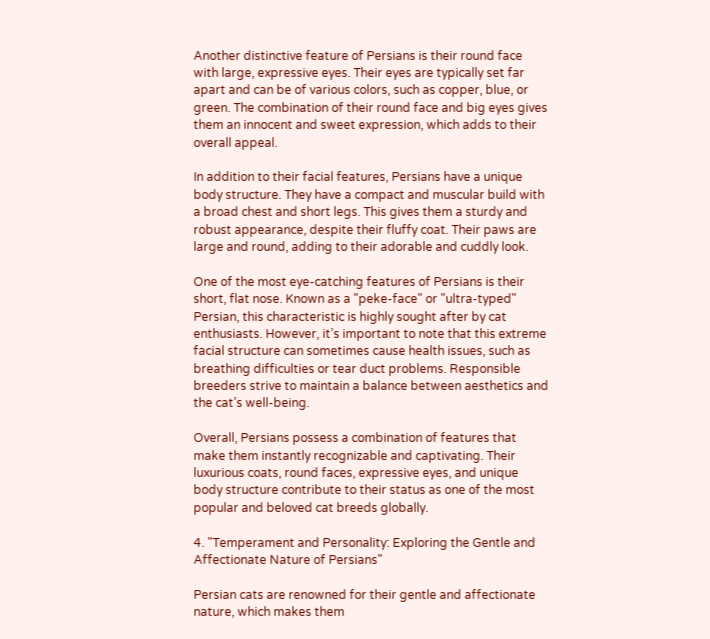Another distinctive feature of Persians is their round face with large, expressive eyes. Their eyes are typically set far apart and can be of various colors, such as copper, blue, or green. The combination of their round face and big eyes gives them an innocent and sweet expression, which adds to their overall appeal.

In addition to their facial features, Persians have a unique body structure. They have a compact and muscular build with a broad chest and short legs. This gives them a sturdy and robust appearance, despite their fluffy coat. Their paws are large and round, adding to their adorable and cuddly look.

One of the most eye-catching features of Persians is their short, flat nose. Known as a "peke-face" or "ultra-typed" Persian, this characteristic is highly sought after by cat enthusiasts. However, it’s important to note that this extreme facial structure can sometimes cause health issues, such as breathing difficulties or tear duct problems. Responsible breeders strive to maintain a balance between aesthetics and the cat’s well-being.

Overall, Persians possess a combination of features that make them instantly recognizable and captivating. Their luxurious coats, round faces, expressive eyes, and unique body structure contribute to their status as one of the most popular and beloved cat breeds globally.

4. "Temperament and Personality: Exploring the Gentle and Affectionate Nature of Persians"

Persian cats are renowned for their gentle and affectionate nature, which makes them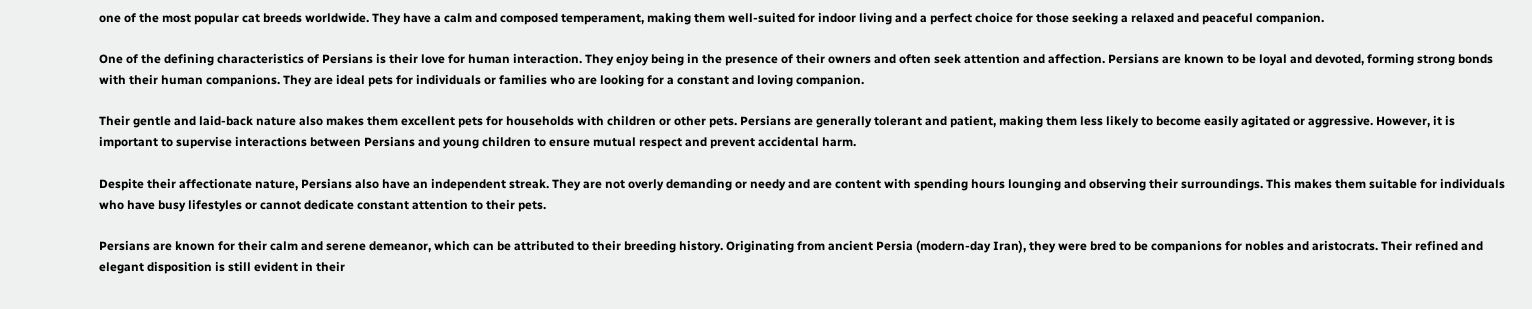one of the most popular cat breeds worldwide. They have a calm and composed temperament, making them well-suited for indoor living and a perfect choice for those seeking a relaxed and peaceful companion.

One of the defining characteristics of Persians is their love for human interaction. They enjoy being in the presence of their owners and often seek attention and affection. Persians are known to be loyal and devoted, forming strong bonds with their human companions. They are ideal pets for individuals or families who are looking for a constant and loving companion.

Their gentle and laid-back nature also makes them excellent pets for households with children or other pets. Persians are generally tolerant and patient, making them less likely to become easily agitated or aggressive. However, it is important to supervise interactions between Persians and young children to ensure mutual respect and prevent accidental harm.

Despite their affectionate nature, Persians also have an independent streak. They are not overly demanding or needy and are content with spending hours lounging and observing their surroundings. This makes them suitable for individuals who have busy lifestyles or cannot dedicate constant attention to their pets.

Persians are known for their calm and serene demeanor, which can be attributed to their breeding history. Originating from ancient Persia (modern-day Iran), they were bred to be companions for nobles and aristocrats. Their refined and elegant disposition is still evident in their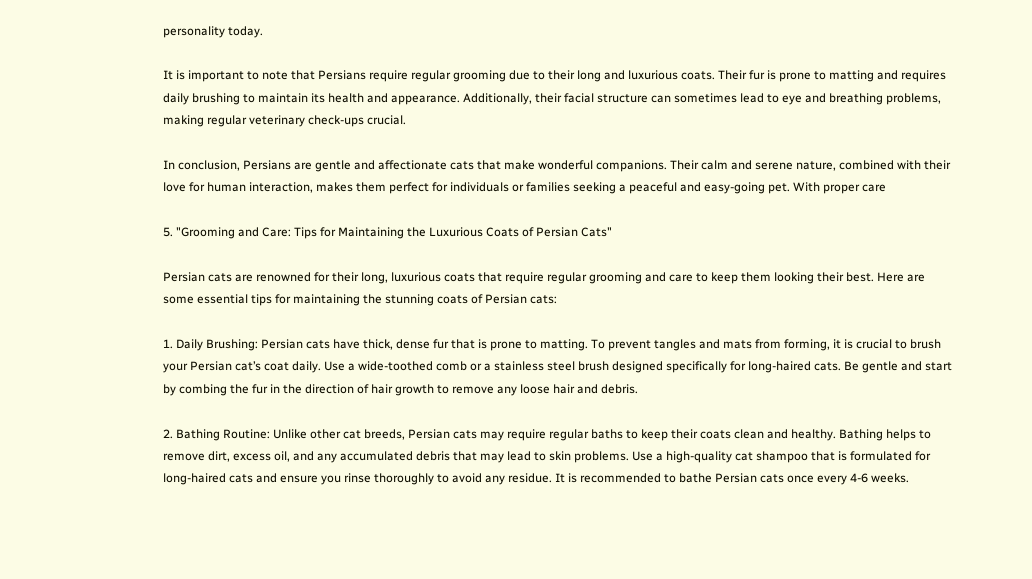personality today.

It is important to note that Persians require regular grooming due to their long and luxurious coats. Their fur is prone to matting and requires daily brushing to maintain its health and appearance. Additionally, their facial structure can sometimes lead to eye and breathing problems, making regular veterinary check-ups crucial.

In conclusion, Persians are gentle and affectionate cats that make wonderful companions. Their calm and serene nature, combined with their love for human interaction, makes them perfect for individuals or families seeking a peaceful and easy-going pet. With proper care

5. "Grooming and Care: Tips for Maintaining the Luxurious Coats of Persian Cats"

Persian cats are renowned for their long, luxurious coats that require regular grooming and care to keep them looking their best. Here are some essential tips for maintaining the stunning coats of Persian cats:

1. Daily Brushing: Persian cats have thick, dense fur that is prone to matting. To prevent tangles and mats from forming, it is crucial to brush your Persian cat’s coat daily. Use a wide-toothed comb or a stainless steel brush designed specifically for long-haired cats. Be gentle and start by combing the fur in the direction of hair growth to remove any loose hair and debris.

2. Bathing Routine: Unlike other cat breeds, Persian cats may require regular baths to keep their coats clean and healthy. Bathing helps to remove dirt, excess oil, and any accumulated debris that may lead to skin problems. Use a high-quality cat shampoo that is formulated for long-haired cats and ensure you rinse thoroughly to avoid any residue. It is recommended to bathe Persian cats once every 4-6 weeks.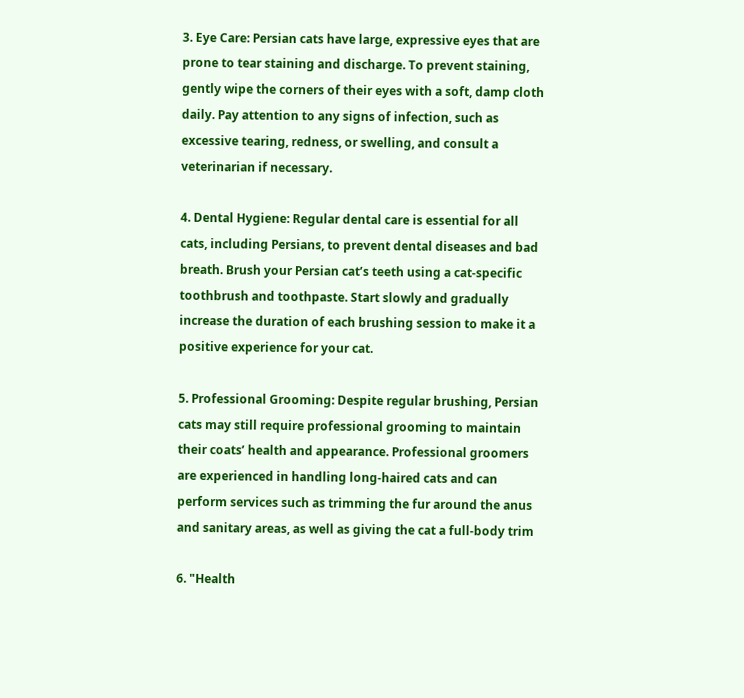3. Eye Care: Persian cats have large, expressive eyes that are prone to tear staining and discharge. To prevent staining, gently wipe the corners of their eyes with a soft, damp cloth daily. Pay attention to any signs of infection, such as excessive tearing, redness, or swelling, and consult a veterinarian if necessary.

4. Dental Hygiene: Regular dental care is essential for all cats, including Persians, to prevent dental diseases and bad breath. Brush your Persian cat’s teeth using a cat-specific toothbrush and toothpaste. Start slowly and gradually increase the duration of each brushing session to make it a positive experience for your cat.

5. Professional Grooming: Despite regular brushing, Persian cats may still require professional grooming to maintain their coats’ health and appearance. Professional groomers are experienced in handling long-haired cats and can perform services such as trimming the fur around the anus and sanitary areas, as well as giving the cat a full-body trim

6. "Health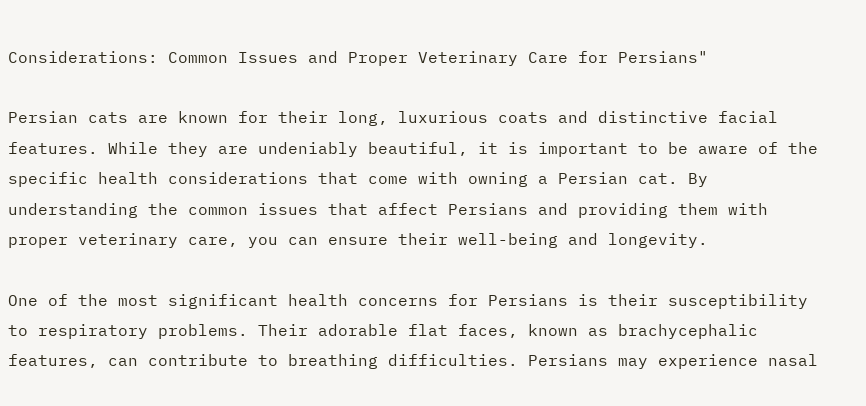Considerations: Common Issues and Proper Veterinary Care for Persians"

Persian cats are known for their long, luxurious coats and distinctive facial features. While they are undeniably beautiful, it is important to be aware of the specific health considerations that come with owning a Persian cat. By understanding the common issues that affect Persians and providing them with proper veterinary care, you can ensure their well-being and longevity.

One of the most significant health concerns for Persians is their susceptibility to respiratory problems. Their adorable flat faces, known as brachycephalic features, can contribute to breathing difficulties. Persians may experience nasal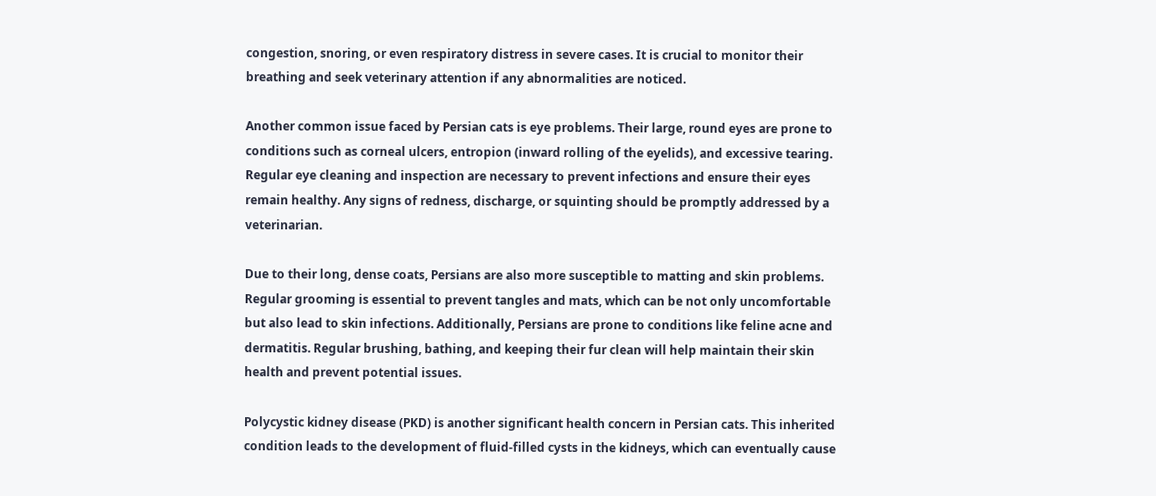congestion, snoring, or even respiratory distress in severe cases. It is crucial to monitor their breathing and seek veterinary attention if any abnormalities are noticed.

Another common issue faced by Persian cats is eye problems. Their large, round eyes are prone to conditions such as corneal ulcers, entropion (inward rolling of the eyelids), and excessive tearing. Regular eye cleaning and inspection are necessary to prevent infections and ensure their eyes remain healthy. Any signs of redness, discharge, or squinting should be promptly addressed by a veterinarian.

Due to their long, dense coats, Persians are also more susceptible to matting and skin problems. Regular grooming is essential to prevent tangles and mats, which can be not only uncomfortable but also lead to skin infections. Additionally, Persians are prone to conditions like feline acne and dermatitis. Regular brushing, bathing, and keeping their fur clean will help maintain their skin health and prevent potential issues.

Polycystic kidney disease (PKD) is another significant health concern in Persian cats. This inherited condition leads to the development of fluid-filled cysts in the kidneys, which can eventually cause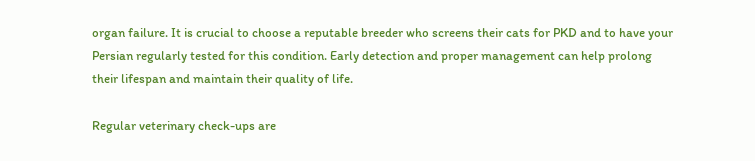organ failure. It is crucial to choose a reputable breeder who screens their cats for PKD and to have your Persian regularly tested for this condition. Early detection and proper management can help prolong their lifespan and maintain their quality of life.

Regular veterinary check-ups are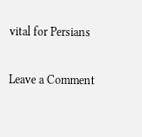vital for Persians

Leave a Comment